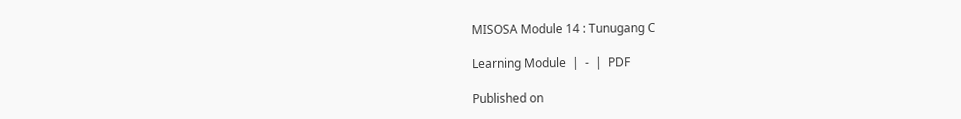MISOSA Module 14 : Tunugang C

Learning Module  |  -  |  PDF

Published on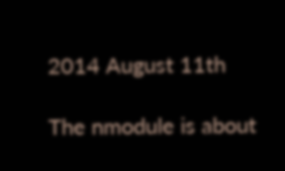2014 August 11th

The nmodule is about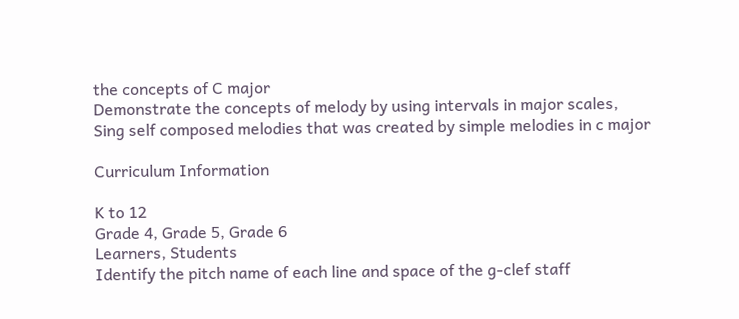the concepts of C major
Demonstrate the concepts of melody by using intervals in major scales,
Sing self composed melodies that was created by simple melodies in c major

Curriculum Information

K to 12
Grade 4, Grade 5, Grade 6
Learners, Students
Identify the pitch name of each line and space of the g-clef staff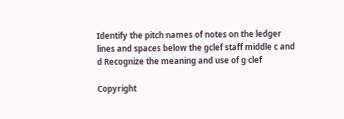Identify the pitch names of notes on the ledger lines and spaces below the gclef staff middle c and d Recognize the meaning and use of g clef

Copyright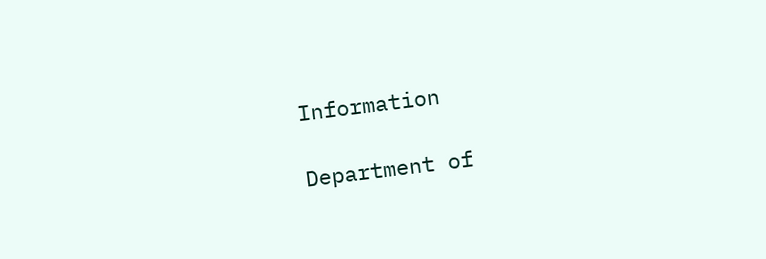Information

Department of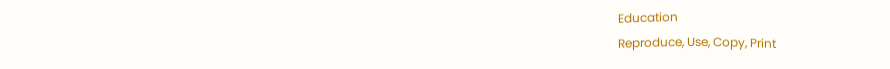Education
Reproduce, Use, Copy, Print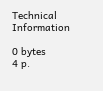Technical Information

0 bytes
4 p.